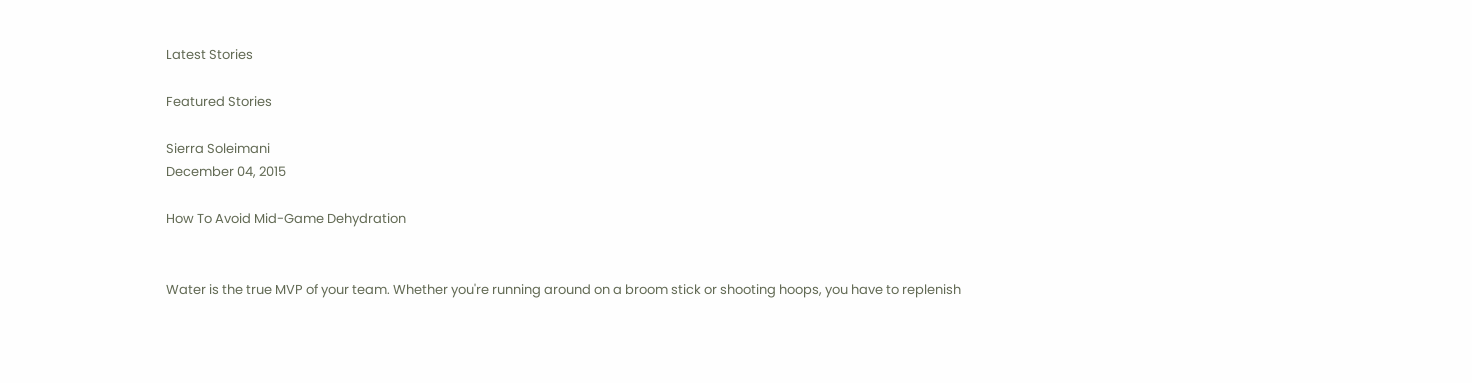Latest Stories

Featured Stories

Sierra Soleimani
December 04, 2015

How To Avoid Mid-Game Dehydration


Water is the true MVP of your team. Whether you're running around on a broom stick or shooting hoops, you have to replenish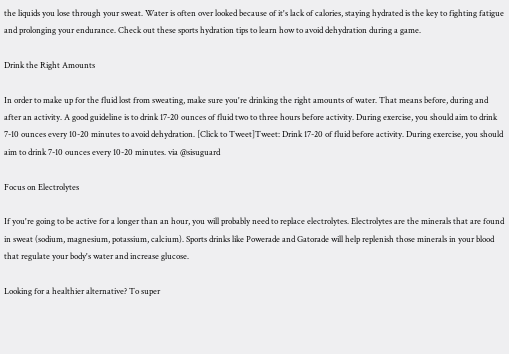the liquids you lose through your sweat. Water is often over looked because of it's lack of calories, staying hydrated is the key to fighting fatigue and prolonging your endurance. Check out these sports hydration tips to learn how to avoid dehydration during a game.

Drink the Right Amounts

In order to make up for the fluid lost from sweating, make sure you're drinking the right amounts of water. That means before, during and after an activity. A good guideline is to drink 17-20 ounces of fluid two to three hours before activity. During exercise, you should aim to drink 7-10 ounces every 10-20 minutes to avoid dehydration. [Click to Tweet]Tweet: Drink 17-20 of fluid before activity. During exercise, you should aim to drink 7-10 ounces every 10-20 minutes. via @sisuguard

Focus on Electrolytes

If you're going to be active for a longer than an hour, you will probably need to replace electrolytes. Electrolytes are the minerals that are found in sweat (sodium, magnesium, potassium, calcium). Sports drinks like Powerade and Gatorade will help replenish those minerals in your blood that regulate your body's water and increase glucose.

Looking for a healthier alternative? To super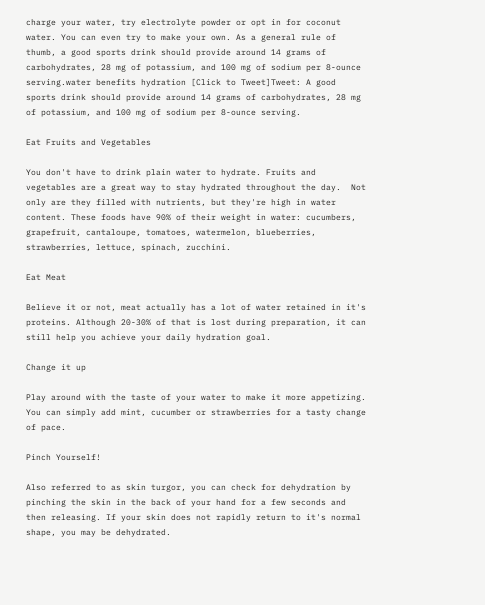charge your water, try electrolyte powder or opt in for coconut water. You can even try to make your own. As a general rule of thumb, a good sports drink should provide around 14 grams of carbohydrates, 28 mg of potassium, and 100 mg of sodium per 8-ounce serving.water benefits hydration [Click to Tweet]Tweet: A good sports drink should provide around 14 grams of carbohydrates, 28 mg of potassium, and 100 mg of sodium per 8-ounce serving.

Eat Fruits and Vegetables

You don't have to drink plain water to hydrate. Fruits and vegetables are a great way to stay hydrated throughout the day.  Not only are they filled with nutrients, but they're high in water content. These foods have 90% of their weight in water: cucumbers, grapefruit, cantaloupe, tomatoes, watermelon, blueberries, strawberries, lettuce, spinach, zucchini.

Eat Meat

Believe it or not, meat actually has a lot of water retained in it's proteins. Although 20-30% of that is lost during preparation, it can still help you achieve your daily hydration goal.

Change it up

Play around with the taste of your water to make it more appetizing. You can simply add mint, cucumber or strawberries for a tasty change of pace.

Pinch Yourself!

Also referred to as skin turgor, you can check for dehydration by pinching the skin in the back of your hand for a few seconds and then releasing. If your skin does not rapidly return to it's normal shape, you may be dehydrated.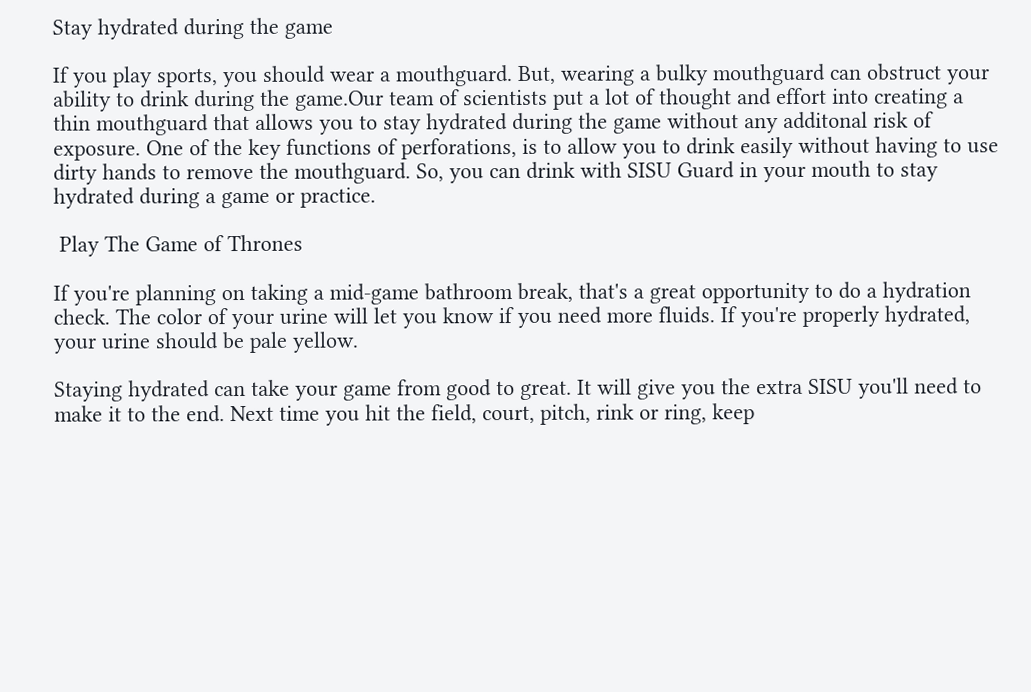Stay hydrated during the game

If you play sports, you should wear a mouthguard. But, wearing a bulky mouthguard can obstruct your ability to drink during the game.Our team of scientists put a lot of thought and effort into creating a thin mouthguard that allows you to stay hydrated during the game without any additonal risk of exposure. One of the key functions of perforations, is to allow you to drink easily without having to use dirty hands to remove the mouthguard. So, you can drink with SISU Guard in your mouth to stay hydrated during a game or practice.

 Play The Game of Thrones

If you're planning on taking a mid-game bathroom break, that's a great opportunity to do a hydration check. The color of your urine will let you know if you need more fluids. If you're properly hydrated, your urine should be pale yellow.

Staying hydrated can take your game from good to great. It will give you the extra SISU you'll need to make it to the end. Next time you hit the field, court, pitch, rink or ring, keep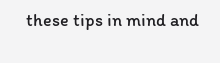these tips in mind and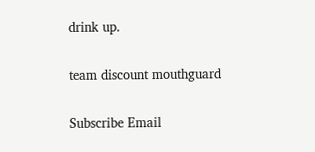drink up.

team discount mouthguard

Subscribe Email